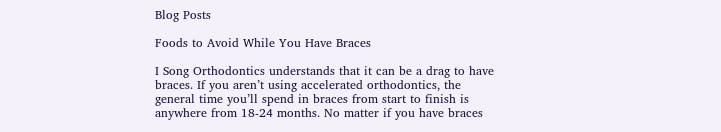Blog Posts

Foods to Avoid While You Have Braces

I Song Orthodontics understands that it can be a drag to have braces. If you aren’t using accelerated orthodontics, the general time you’ll spend in braces from start to finish is anywhere from 18-24 months. No matter if you have braces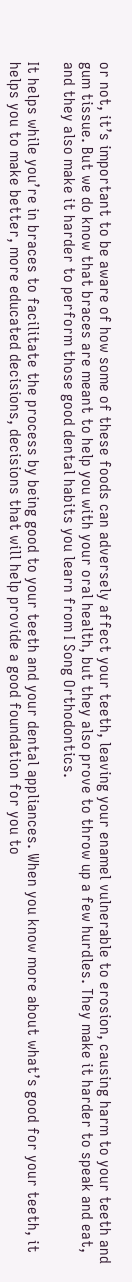or not, it’s important to be aware of how some of these foods can adversely affect your teeth, leaving your enamel vulnerable to erosion, causing harm to your teeth and gum tissue. But we do know that braces are meant to help you with your oral health, but they also prove to throw up a few hurdles. They make it harder to speak and eat, and they also make it harder to perform those good dental habits you learn from I Song Orthodontics.

It helps while you’re in braces to facilitate the process by being good to your teeth and your dental appliances. When you know more about what’s good for your teeth, it helps you to make better, more educated decisions, decisions that will help provide a good foundation for you to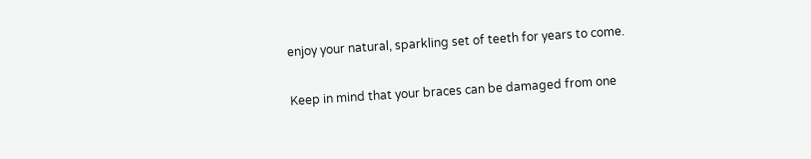enjoy your natural, sparkling set of teeth for years to come.

Keep in mind that your braces can be damaged from one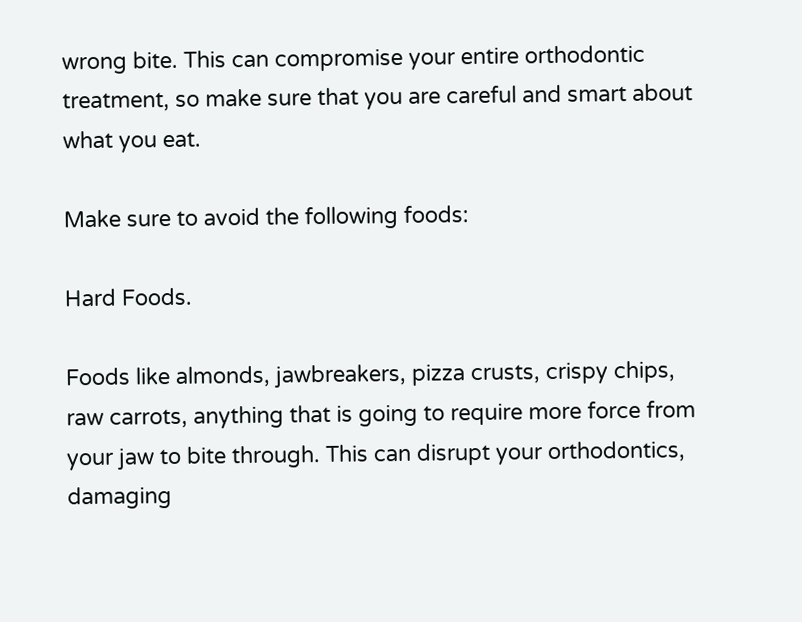wrong bite. This can compromise your entire orthodontic treatment, so make sure that you are careful and smart about what you eat.

Make sure to avoid the following foods:

Hard Foods.

Foods like almonds, jawbreakers, pizza crusts, crispy chips, raw carrots, anything that is going to require more force from your jaw to bite through. This can disrupt your orthodontics, damaging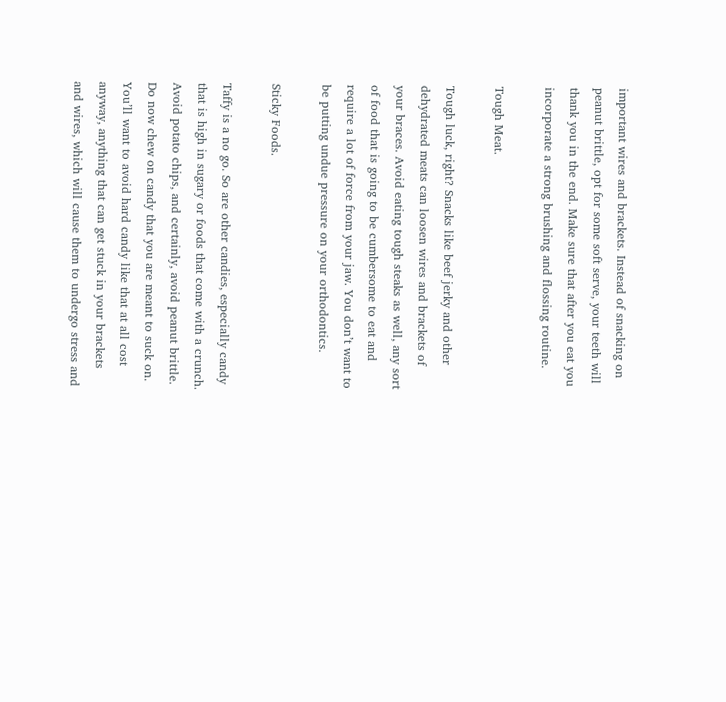important wires and brackets. Instead of snacking on peanut brittle, opt for some soft serve, your teeth will thank you in the end. Make sure that after you eat you incorporate a strong brushing and flossing routine.

Tough Meat.

Tough luck, right? Snacks like beef jerky and other dehydrated meats can loosen wires and brackets of your braces. Avoid eating tough steaks as well, any sort of food that is going to be cumbersome to eat and require a lot of force from your jaw. You don’t want to be putting undue pressure on your orthodontics.

Sticky Foods.

Taffy is a no go. So are other candies, especially candy that is high in sugary or foods that come with a crunch. Avoid potato chips, and certainly, avoid peanut brittle. Do now chew on candy that you are meant to suck on. You’ll want to avoid hard candy like that at all cost anyway, anything that can get stuck in your brackets and wires, which will cause them to undergo stress and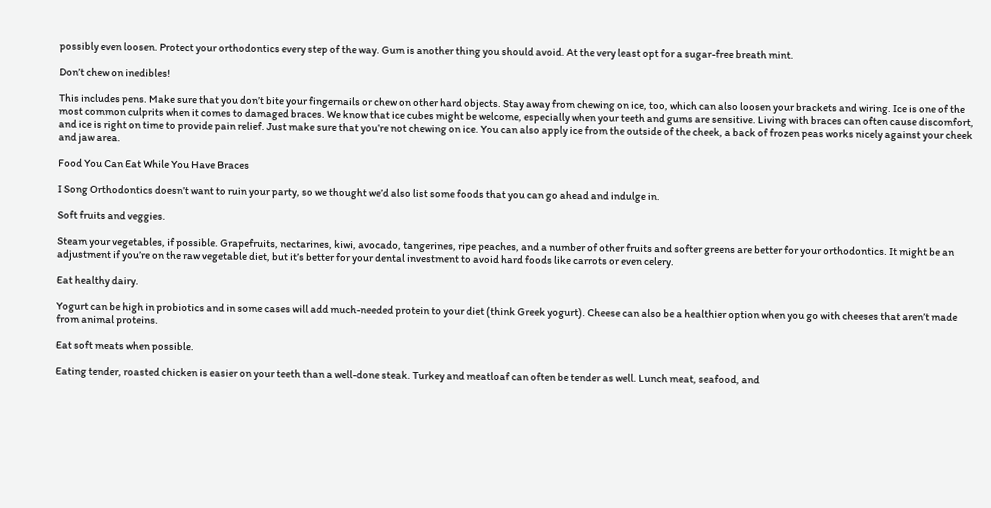possibly even loosen. Protect your orthodontics every step of the way. Gum is another thing you should avoid. At the very least opt for a sugar-free breath mint.

Don’t chew on inedibles!

This includes pens. Make sure that you don’t bite your fingernails or chew on other hard objects. Stay away from chewing on ice, too, which can also loosen your brackets and wiring. Ice is one of the most common culprits when it comes to damaged braces. We know that ice cubes might be welcome, especially when your teeth and gums are sensitive. Living with braces can often cause discomfort, and ice is right on time to provide pain relief. Just make sure that you’re not chewing on ice. You can also apply ice from the outside of the cheek, a back of frozen peas works nicely against your cheek and jaw area.

Food You Can Eat While You Have Braces

I Song Orthodontics doesn’t want to ruin your party, so we thought we’d also list some foods that you can go ahead and indulge in.

Soft fruits and veggies.

Steam your vegetables, if possible. Grapefruits, nectarines, kiwi, avocado, tangerines, ripe peaches, and a number of other fruits and softer greens are better for your orthodontics. It might be an adjustment if you’re on the raw vegetable diet, but it’s better for your dental investment to avoid hard foods like carrots or even celery.

Eat healthy dairy.

Yogurt can be high in probiotics and in some cases will add much-needed protein to your diet (think Greek yogurt). Cheese can also be a healthier option when you go with cheeses that aren’t made from animal proteins.

Eat soft meats when possible.

Eating tender, roasted chicken is easier on your teeth than a well-done steak. Turkey and meatloaf can often be tender as well. Lunch meat, seafood, and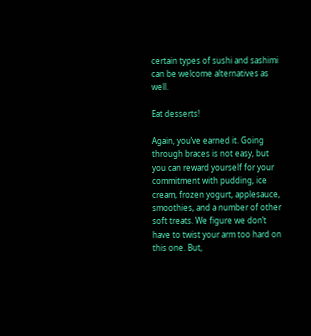certain types of sushi and sashimi can be welcome alternatives as well.

Eat desserts!

Again, you’ve earned it. Going through braces is not easy, but you can reward yourself for your commitment with pudding, ice cream, frozen yogurt, applesauce, smoothies, and a number of other soft treats. We figure we don’t have to twist your arm too hard on this one. But,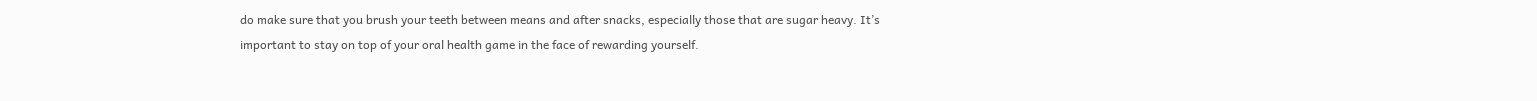do make sure that you brush your teeth between means and after snacks, especially those that are sugar heavy. It’s important to stay on top of your oral health game in the face of rewarding yourself.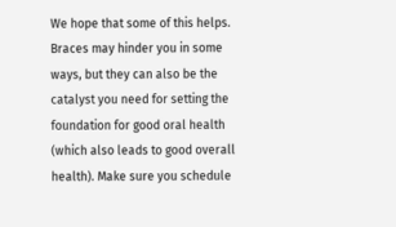We hope that some of this helps. Braces may hinder you in some ways, but they can also be the catalyst you need for setting the foundation for good oral health (which also leads to good overall health). Make sure you schedule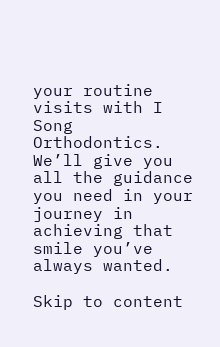your routine visits with I Song Orthodontics. We’ll give you all the guidance you need in your journey in achieving that smile you’ve always wanted.

Skip to content